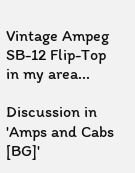Vintage Ampeg SB-12 Flip-Top in my area...

Discussion in 'Amps and Cabs [BG]'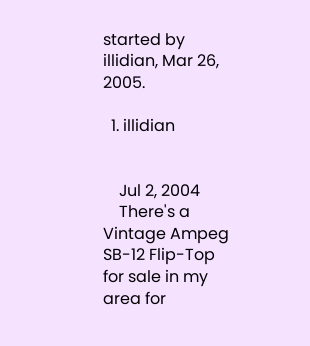started by illidian, Mar 26, 2005.

  1. illidian


    Jul 2, 2004
    There's a Vintage Ampeg SB-12 Flip-Top for sale in my area for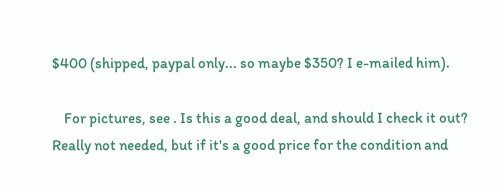$400 (shipped, paypal only... so maybe $350? I e-mailed him).

    For pictures, see . Is this a good deal, and should I check it out? Really not needed, but if it's a good price for the condition and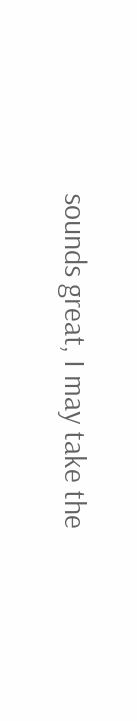sounds great, I may take the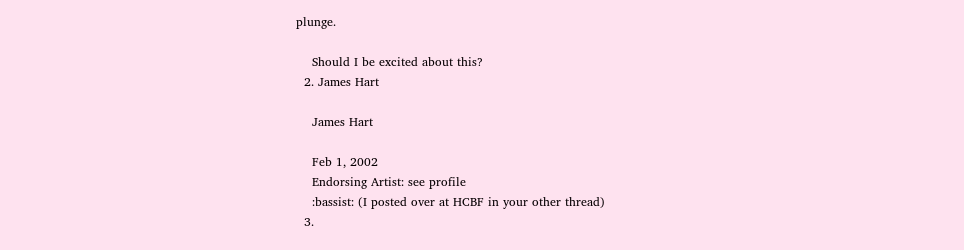plunge.

    Should I be excited about this?
  2. James Hart

    James Hart

    Feb 1, 2002
    Endorsing Artist: see profile
    :bassist: (I posted over at HCBF in your other thread)
  3.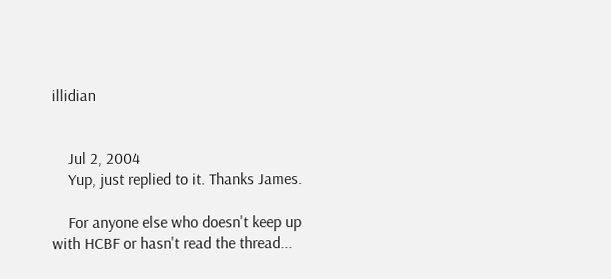illidian


    Jul 2, 2004
    Yup, just replied to it. Thanks James.

    For anyone else who doesn't keep up with HCBF or hasn't read the thread...